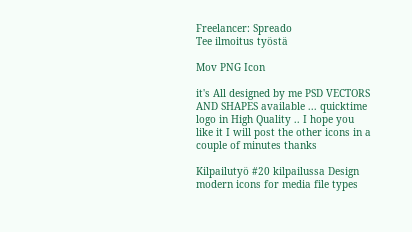Freelancer: Spreado
Tee ilmoitus työstä

Mov PNG Icon

it's All designed by me PSD VECTORS AND SHAPES available ... quicktime logo in High Quality .. I hope you like it I will post the other icons in a couple of minutes thanks

Kilpailutyö #20 kilpailussa Design modern icons for media file types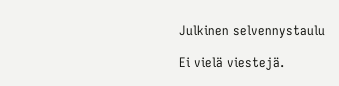Julkinen selvennystaulu

Ei vielä viestejä.